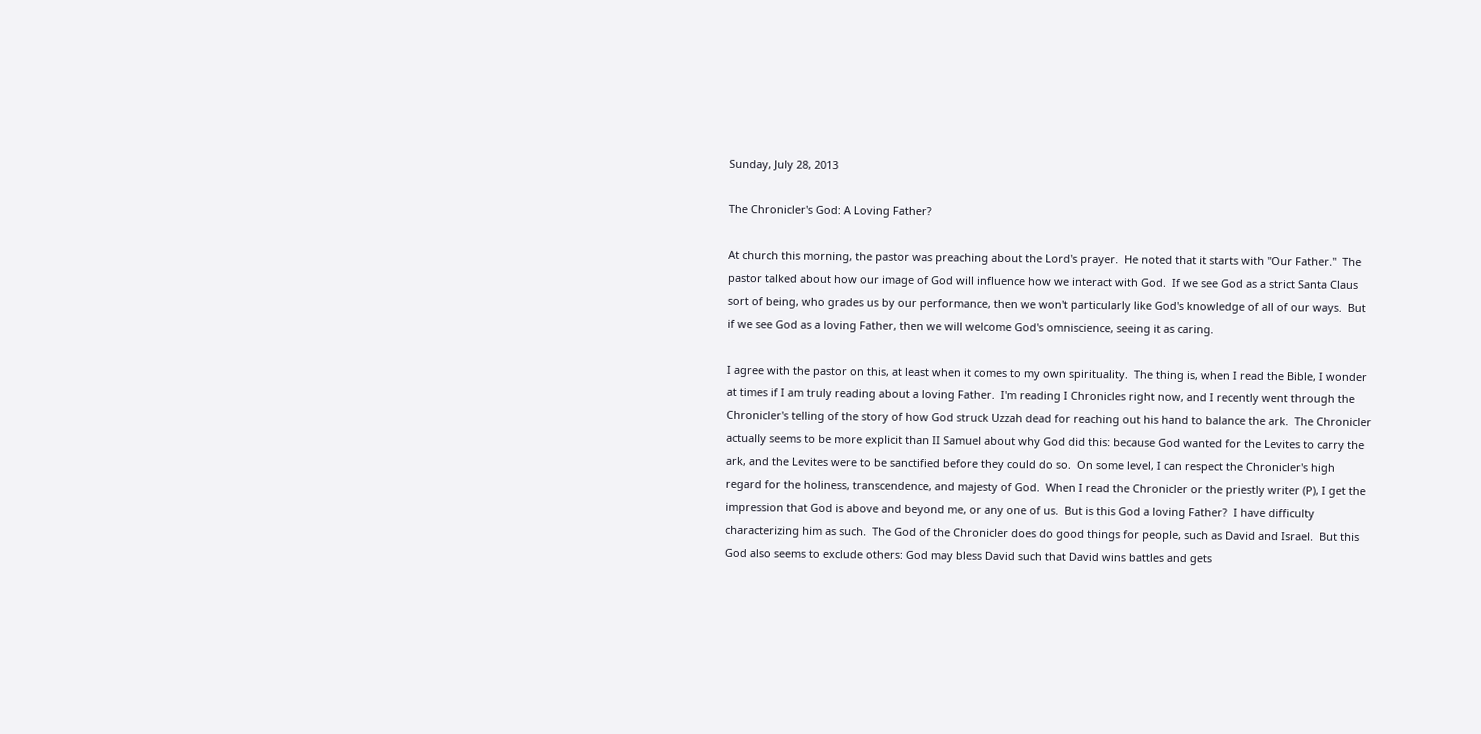Sunday, July 28, 2013

The Chronicler's God: A Loving Father?

At church this morning, the pastor was preaching about the Lord's prayer.  He noted that it starts with "Our Father."  The pastor talked about how our image of God will influence how we interact with God.  If we see God as a strict Santa Claus sort of being, who grades us by our performance, then we won't particularly like God's knowledge of all of our ways.  But if we see God as a loving Father, then we will welcome God's omniscience, seeing it as caring.

I agree with the pastor on this, at least when it comes to my own spirituality.  The thing is, when I read the Bible, I wonder at times if I am truly reading about a loving Father.  I'm reading I Chronicles right now, and I recently went through the Chronicler's telling of the story of how God struck Uzzah dead for reaching out his hand to balance the ark.  The Chronicler actually seems to be more explicit than II Samuel about why God did this: because God wanted for the Levites to carry the ark, and the Levites were to be sanctified before they could do so.  On some level, I can respect the Chronicler's high regard for the holiness, transcendence, and majesty of God.  When I read the Chronicler or the priestly writer (P), I get the impression that God is above and beyond me, or any one of us.  But is this God a loving Father?  I have difficulty characterizing him as such.  The God of the Chronicler does do good things for people, such as David and Israel.  But this God also seems to exclude others: God may bless David such that David wins battles and gets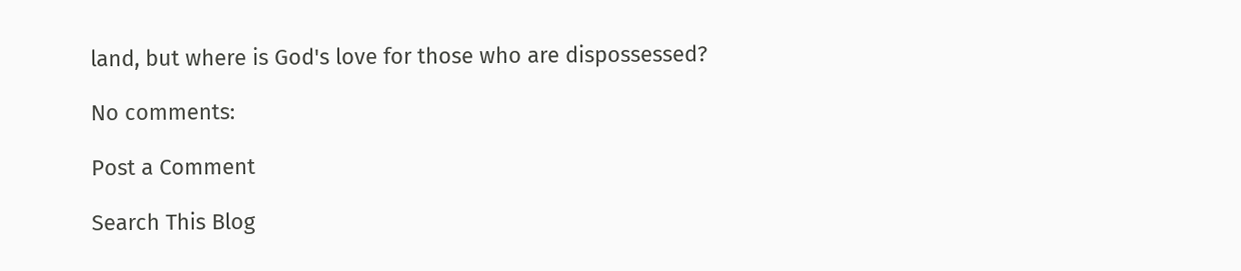land, but where is God's love for those who are dispossessed?

No comments:

Post a Comment

Search This Blog